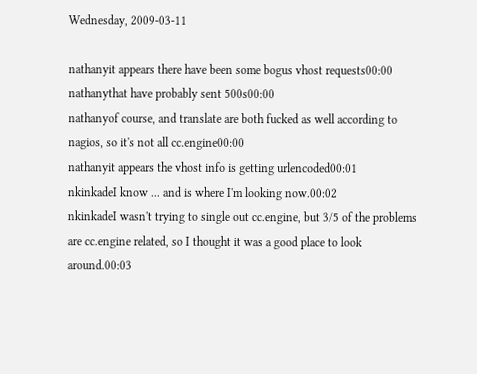Wednesday, 2009-03-11

nathanyit appears there have been some bogus vhost requests00:00
nathanythat have probably sent 500s00:00
nathanyof course, and translate are both fucked as well according to nagios, so it's not all cc.engine00:00
nathanyit appears the vhost info is getting urlencoded00:01
nkinkadeI know ... and is where I'm looking now.00:02
nkinkadeI wasn't trying to single out cc.engine, but 3/5 of the problems are cc.engine related, so I thought it was a good place to look around.00:03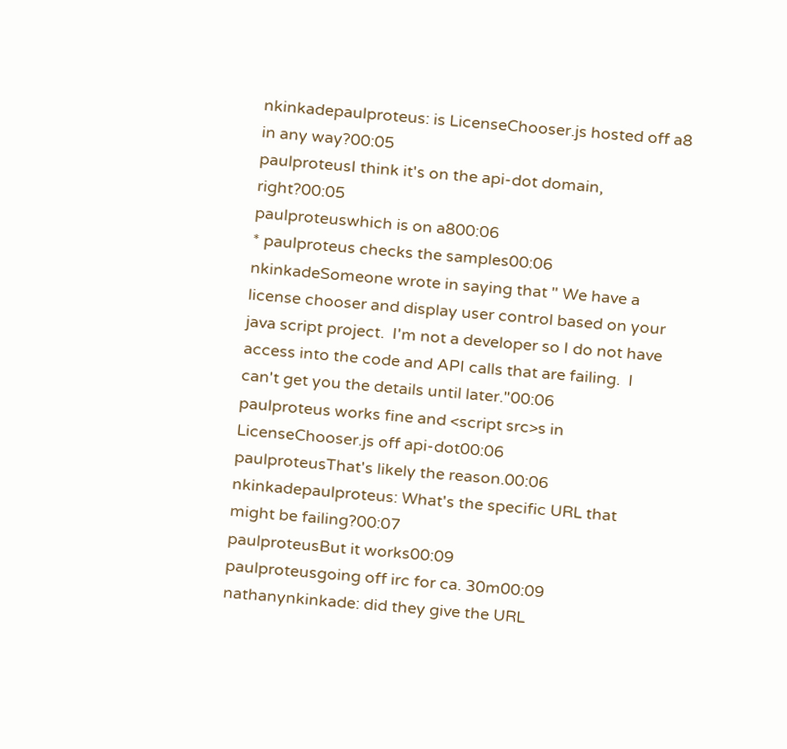nkinkadepaulproteus: is LicenseChooser.js hosted off a8 in any way?00:05
paulproteusI think it's on the api-dot domain, right?00:05
paulproteuswhich is on a800:06
* paulproteus checks the samples00:06
nkinkadeSomeone wrote in saying that " We have a license chooser and display user control based on your java script project.  I'm not a developer so I do not have access into the code and API calls that are failing.  I can't get you the details until later."00:06
paulproteus works fine and <script src>s in LicenseChooser.js off api-dot00:06
paulproteusThat's likely the reason.00:06
nkinkadepaulproteus: What's the specific URL that might be failing?00:07
paulproteusBut it works00:09
paulproteusgoing off irc for ca. 30m00:09
nathanynkinkade: did they give the URL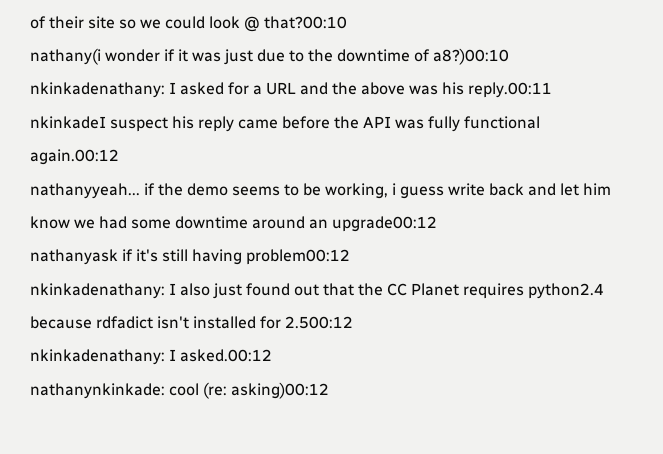of their site so we could look @ that?00:10
nathany(i wonder if it was just due to the downtime of a8?)00:10
nkinkadenathany: I asked for a URL and the above was his reply.00:11
nkinkadeI suspect his reply came before the API was fully functional again.00:12
nathanyyeah... if the demo seems to be working, i guess write back and let him know we had some downtime around an upgrade00:12
nathanyask if it's still having problem00:12
nkinkadenathany: I also just found out that the CC Planet requires python2.4 because rdfadict isn't installed for 2.500:12
nkinkadenathany: I asked.00:12
nathanynkinkade: cool (re: asking)00:12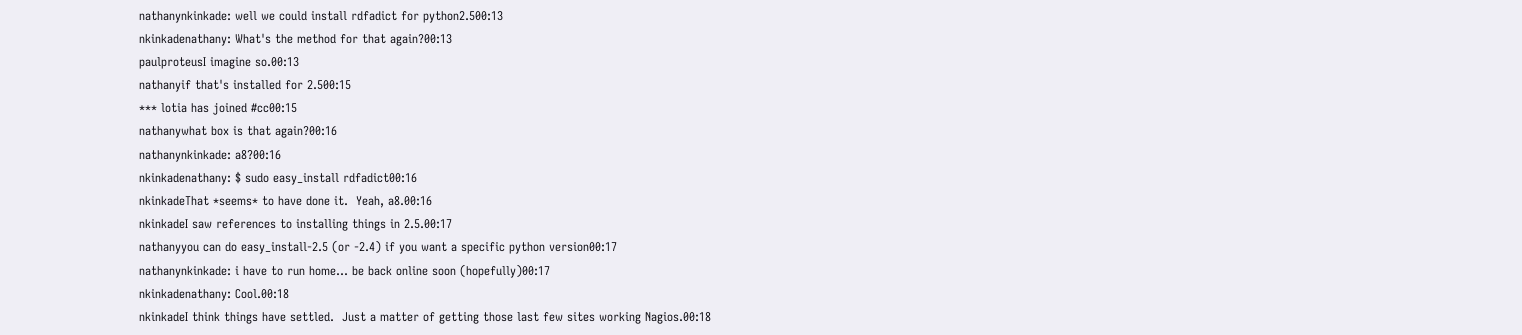nathanynkinkade: well we could install rdfadict for python2.500:13
nkinkadenathany: What's the method for that again?00:13
paulproteusI imagine so.00:13
nathanyif that's installed for 2.500:15
*** lotia has joined #cc00:15
nathanywhat box is that again?00:16
nathanynkinkade: a8?00:16
nkinkadenathany: $ sudo easy_install rdfadict00:16
nkinkadeThat *seems* to have done it.  Yeah, a8.00:16
nkinkadeI saw references to installing things in 2.5.00:17
nathanyyou can do easy_install-2.5 (or -2.4) if you want a specific python version00:17
nathanynkinkade: i have to run home... be back online soon (hopefully)00:17
nkinkadenathany: Cool.00:18
nkinkadeI think things have settled.  Just a matter of getting those last few sites working Nagios.00:18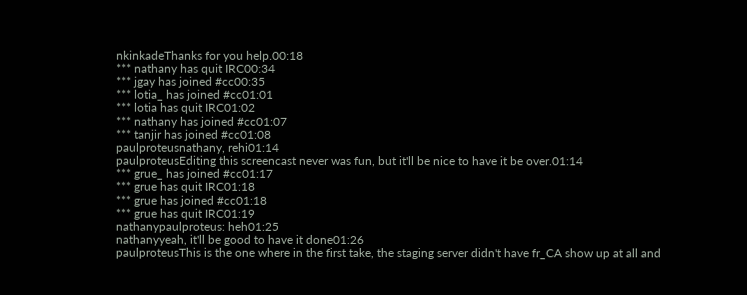nkinkadeThanks for you help.00:18
*** nathany has quit IRC00:34
*** jgay has joined #cc00:35
*** lotia_ has joined #cc01:01
*** lotia has quit IRC01:02
*** nathany has joined #cc01:07
*** tanjir has joined #cc01:08
paulproteusnathany, rehi01:14
paulproteusEditing this screencast never was fun, but it'll be nice to have it be over.01:14
*** grue_ has joined #cc01:17
*** grue has quit IRC01:18
*** grue has joined #cc01:18
*** grue has quit IRC01:19
nathanypaulproteus: heh01:25
nathanyyeah, it'll be good to have it done01:26
paulproteusThis is the one where in the first take, the staging server didn't have fr_CA show up at all and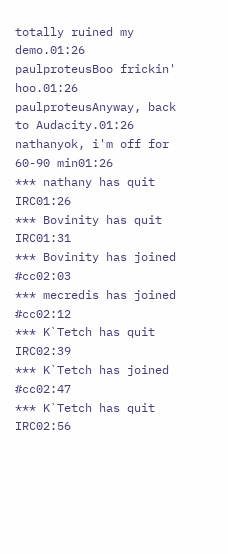totally ruined my demo.01:26
paulproteusBoo frickin' hoo.01:26
paulproteusAnyway, back to Audacity.01:26
nathanyok, i'm off for 60-90 min01:26
*** nathany has quit IRC01:26
*** Bovinity has quit IRC01:31
*** Bovinity has joined #cc02:03
*** mecredis has joined #cc02:12
*** K`Tetch has quit IRC02:39
*** K`Tetch has joined #cc02:47
*** K`Tetch has quit IRC02:56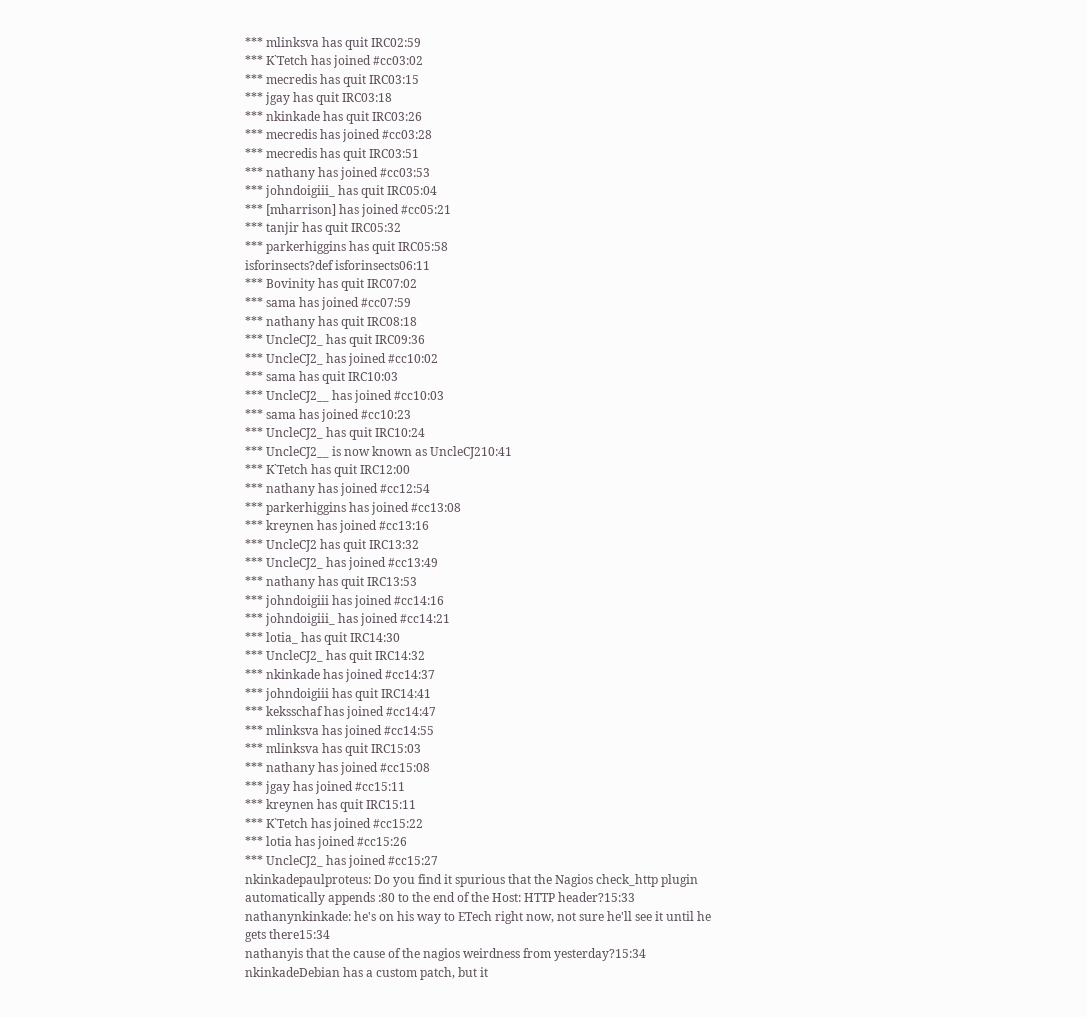*** mlinksva has quit IRC02:59
*** K`Tetch has joined #cc03:02
*** mecredis has quit IRC03:15
*** jgay has quit IRC03:18
*** nkinkade has quit IRC03:26
*** mecredis has joined #cc03:28
*** mecredis has quit IRC03:51
*** nathany has joined #cc03:53
*** johndoigiii_ has quit IRC05:04
*** [mharrison] has joined #cc05:21
*** tanjir has quit IRC05:32
*** parkerhiggins has quit IRC05:58
isforinsects?def isforinsects06:11
*** Bovinity has quit IRC07:02
*** sama has joined #cc07:59
*** nathany has quit IRC08:18
*** UncleCJ2_ has quit IRC09:36
*** UncleCJ2_ has joined #cc10:02
*** sama has quit IRC10:03
*** UncleCJ2__ has joined #cc10:03
*** sama has joined #cc10:23
*** UncleCJ2_ has quit IRC10:24
*** UncleCJ2__ is now known as UncleCJ210:41
*** K`Tetch has quit IRC12:00
*** nathany has joined #cc12:54
*** parkerhiggins has joined #cc13:08
*** kreynen has joined #cc13:16
*** UncleCJ2 has quit IRC13:32
*** UncleCJ2_ has joined #cc13:49
*** nathany has quit IRC13:53
*** johndoigiii has joined #cc14:16
*** johndoigiii_ has joined #cc14:21
*** lotia_ has quit IRC14:30
*** UncleCJ2_ has quit IRC14:32
*** nkinkade has joined #cc14:37
*** johndoigiii has quit IRC14:41
*** keksschaf has joined #cc14:47
*** mlinksva has joined #cc14:55
*** mlinksva has quit IRC15:03
*** nathany has joined #cc15:08
*** jgay has joined #cc15:11
*** kreynen has quit IRC15:11
*** K`Tetch has joined #cc15:22
*** lotia has joined #cc15:26
*** UncleCJ2_ has joined #cc15:27
nkinkadepaulproteus: Do you find it spurious that the Nagios check_http plugin automatically appends :80 to the end of the Host: HTTP header?15:33
nathanynkinkade: he's on his way to ETech right now, not sure he'll see it until he gets there15:34
nathanyis that the cause of the nagios weirdness from yesterday?15:34
nkinkadeDebian has a custom patch, but it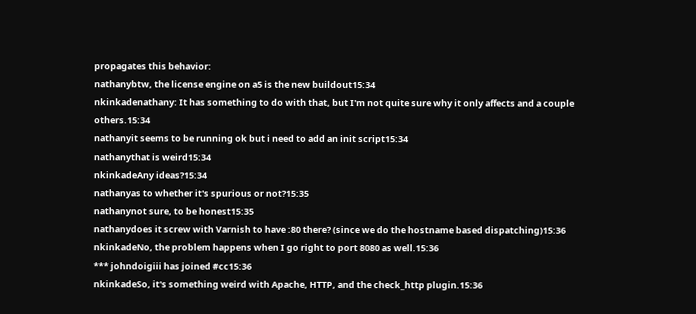propagates this behavior:
nathanybtw, the license engine on a5 is the new buildout15:34
nkinkadenathany: It has something to do with that, but I'm not quite sure why it only affects and a couple others.15:34
nathanyit seems to be running ok but i need to add an init script15:34
nathanythat is weird15:34
nkinkadeAny ideas?15:34
nathanyas to whether it's spurious or not?15:35
nathanynot sure, to be honest15:35
nathanydoes it screw with Varnish to have :80 there? (since we do the hostname based dispatching)15:36
nkinkadeNo, the problem happens when I go right to port 8080 as well.15:36
*** johndoigiii has joined #cc15:36
nkinkadeSo, it's something weird with Apache, HTTP, and the check_http plugin.15:36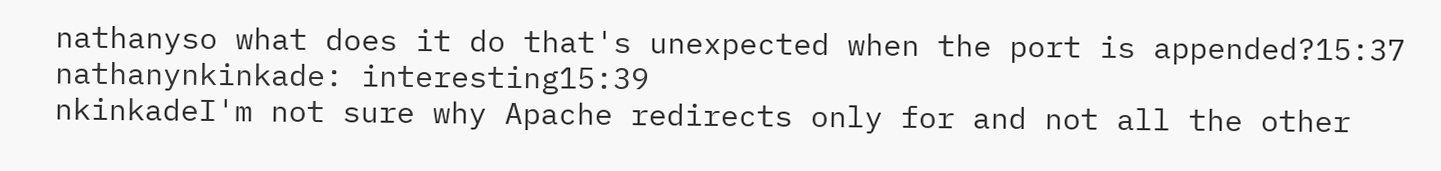nathanyso what does it do that's unexpected when the port is appended?15:37
nathanynkinkade: interesting15:39
nkinkadeI'm not sure why Apache redirects only for and not all the other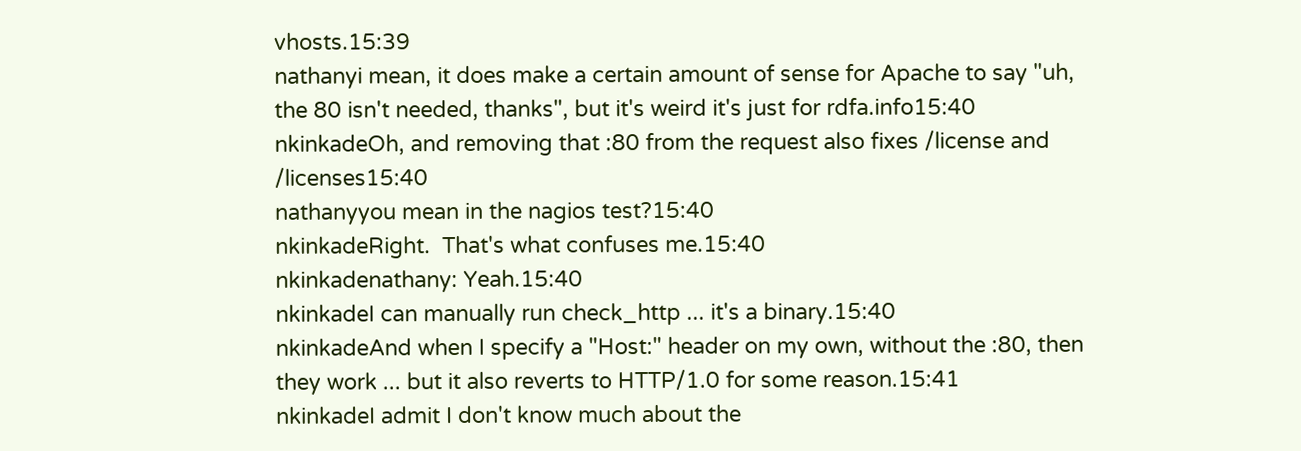vhosts.15:39
nathanyi mean, it does make a certain amount of sense for Apache to say "uh, the 80 isn't needed, thanks", but it's weird it's just for rdfa.info15:40
nkinkadeOh, and removing that :80 from the request also fixes /license and /licenses15:40
nathanyyou mean in the nagios test?15:40
nkinkadeRight.  That's what confuses me.15:40
nkinkadenathany: Yeah.15:40
nkinkadeI can manually run check_http ... it's a binary.15:40
nkinkadeAnd when I specify a "Host:" header on my own, without the :80, then they work ... but it also reverts to HTTP/1.0 for some reason.15:41
nkinkadeI admit I don't know much about the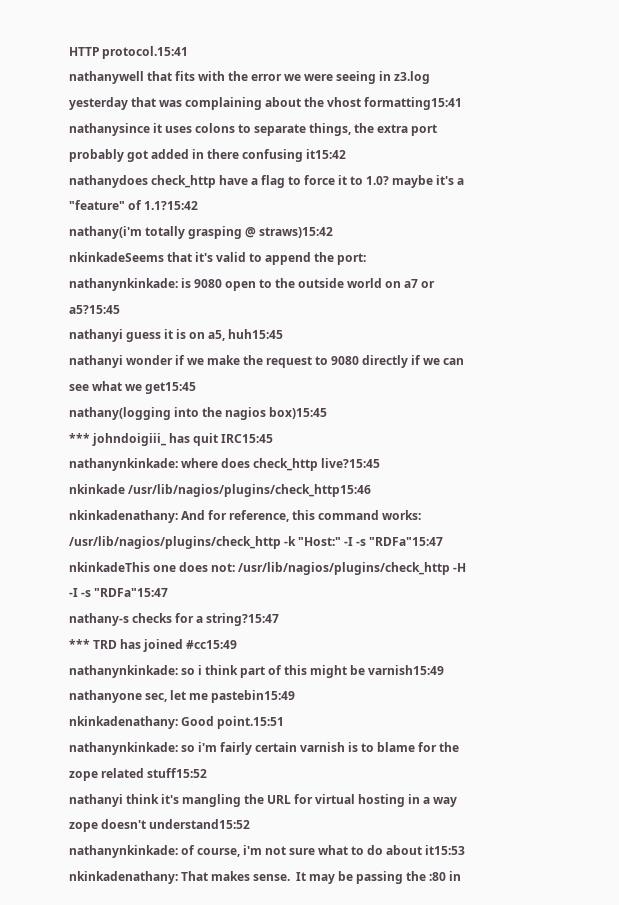HTTP protocol.15:41
nathanywell that fits with the error we were seeing in z3.log yesterday that was complaining about the vhost formatting15:41
nathanysince it uses colons to separate things, the extra port probably got added in there confusing it15:42
nathanydoes check_http have a flag to force it to 1.0? maybe it's a "feature" of 1.1?15:42
nathany(i'm totally grasping @ straws)15:42
nkinkadeSeems that it's valid to append the port:
nathanynkinkade: is 9080 open to the outside world on a7 or a5?15:45
nathanyi guess it is on a5, huh15:45
nathanyi wonder if we make the request to 9080 directly if we can see what we get15:45
nathany(logging into the nagios box)15:45
*** johndoigiii_ has quit IRC15:45
nathanynkinkade: where does check_http live?15:45
nkinkade /usr/lib/nagios/plugins/check_http15:46
nkinkadenathany: And for reference, this command works: /usr/lib/nagios/plugins/check_http -k "Host:" -I -s "RDFa"15:47
nkinkadeThis one does not: /usr/lib/nagios/plugins/check_http -H -I -s "RDFa"15:47
nathany-s checks for a string?15:47
*** TRD has joined #cc15:49
nathanynkinkade: so i think part of this might be varnish15:49
nathanyone sec, let me pastebin15:49
nkinkadenathany: Good point.15:51
nathanynkinkade: so i'm fairly certain varnish is to blame for the zope related stuff15:52
nathanyi think it's mangling the URL for virtual hosting in a way zope doesn't understand15:52
nathanynkinkade: of course, i'm not sure what to do about it15:53
nkinkadenathany: That makes sense.  It may be passing the :80 in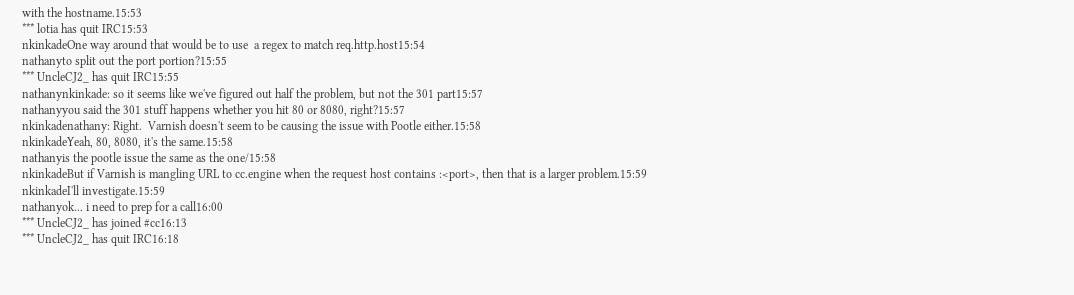with the hostname.15:53
*** lotia has quit IRC15:53
nkinkadeOne way around that would be to use  a regex to match req.http.host15:54
nathanyto split out the port portion?15:55
*** UncleCJ2_ has quit IRC15:55
nathanynkinkade: so it seems like we've figured out half the problem, but not the 301 part15:57
nathanyyou said the 301 stuff happens whether you hit 80 or 8080, right?15:57
nkinkadenathany: Right.  Varnish doesn't seem to be causing the issue with Pootle either.15:58
nkinkadeYeah, 80, 8080, it's the same.15:58
nathanyis the pootle issue the same as the one/15:58
nkinkadeBut if Varnish is mangling URL to cc.engine when the request host contains :<port>, then that is a larger problem.15:59
nkinkadeI'll investigate.15:59
nathanyok... i need to prep for a call16:00
*** UncleCJ2_ has joined #cc16:13
*** UncleCJ2_ has quit IRC16:18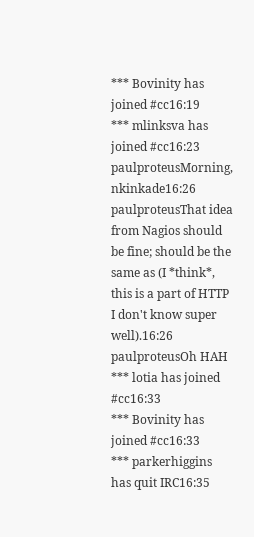*** Bovinity has joined #cc16:19
*** mlinksva has joined #cc16:23
paulproteusMorning, nkinkade16:26
paulproteusThat idea from Nagios should be fine; should be the same as (I *think*, this is a part of HTTP I don't know super well).16:26
paulproteusOh HAH
*** lotia has joined #cc16:33
*** Bovinity has joined #cc16:33
*** parkerhiggins has quit IRC16:35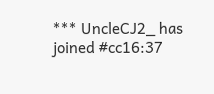*** UncleCJ2_ has joined #cc16:37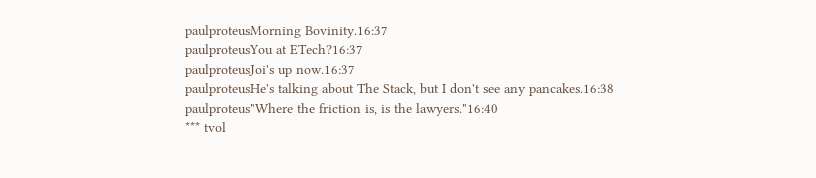paulproteusMorning Bovinity.16:37
paulproteusYou at ETech?16:37
paulproteusJoi's up now.16:37
paulproteusHe's talking about The Stack, but I don't see any pancakes.16:38
paulproteus"Where the friction is, is the lawyers."16:40
*** tvol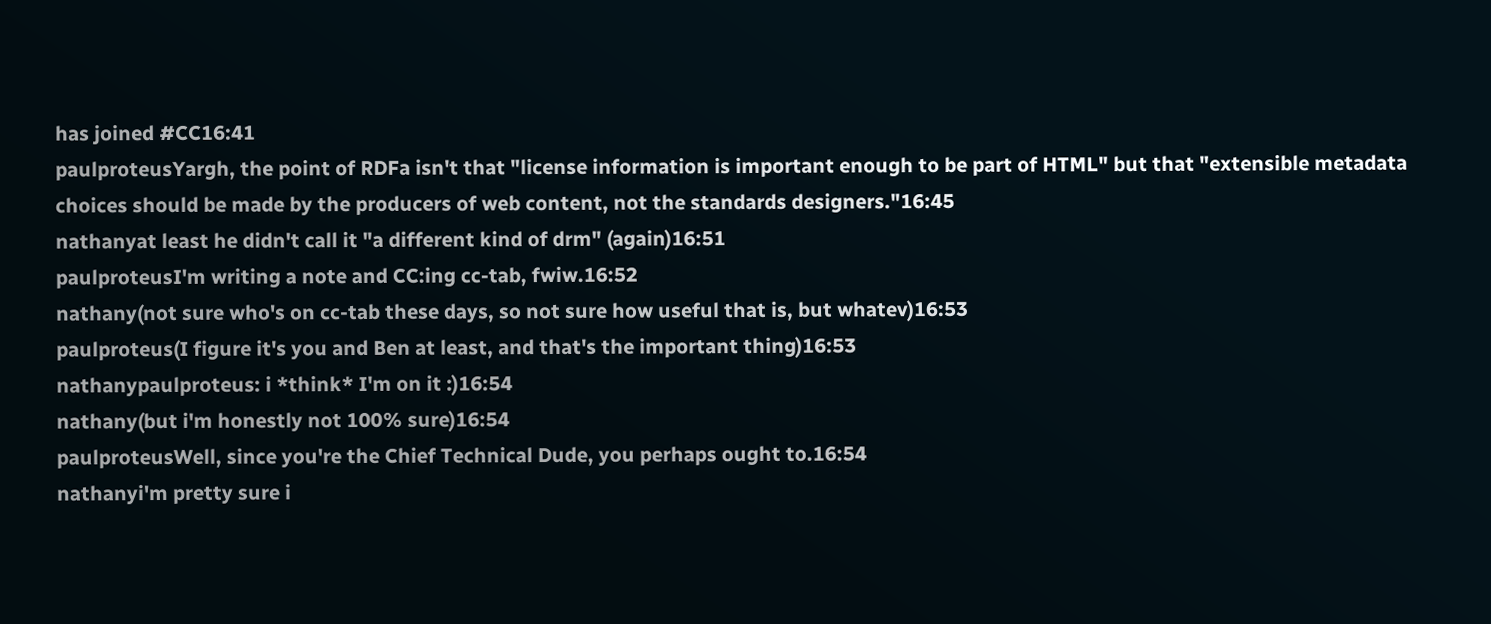has joined #CC16:41
paulproteusYargh, the point of RDFa isn't that "license information is important enough to be part of HTML" but that "extensible metadata choices should be made by the producers of web content, not the standards designers."16:45
nathanyat least he didn't call it "a different kind of drm" (again)16:51
paulproteusI'm writing a note and CC:ing cc-tab, fwiw.16:52
nathany(not sure who's on cc-tab these days, so not sure how useful that is, but whatev)16:53
paulproteus(I figure it's you and Ben at least, and that's the important thing)16:53
nathanypaulproteus: i *think* I'm on it :)16:54
nathany(but i'm honestly not 100% sure)16:54
paulproteusWell, since you're the Chief Technical Dude, you perhaps ought to.16:54
nathanyi'm pretty sure i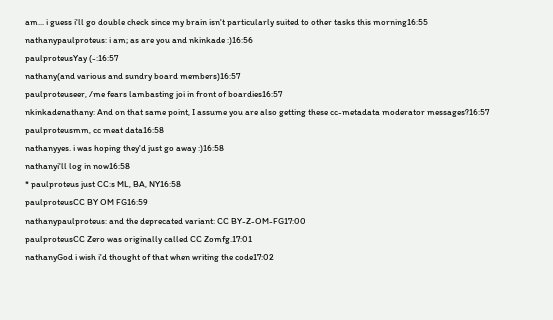am... i guess i'll go double check since my brain isn't particularly suited to other tasks this morning16:55
nathanypaulproteus: i am; as are you and nkinkade :)16:56
paulproteusYay (-:16:57
nathany(and various and sundry board members)16:57
paulproteuseer, /me fears lambasting joi in front of boardies16:57
nkinkadenathany: And on that same point, I assume you are also getting these cc-metadata moderator messages?16:57
paulproteusmm, cc meat data16:58
nathanyyes. i was hoping they'd just go away :)16:58
nathanyi'll log in now16:58
* paulproteus just CC:s ML, BA, NY16:58
paulproteusCC BY OM FG16:59
nathanypaulproteus: and the deprecated variant: CC BY-Z-OM-FG17:00
paulproteusCC Zero was originally called CC Zomfg.17:01
nathanyGod i wish i'd thought of that when writing the code17:02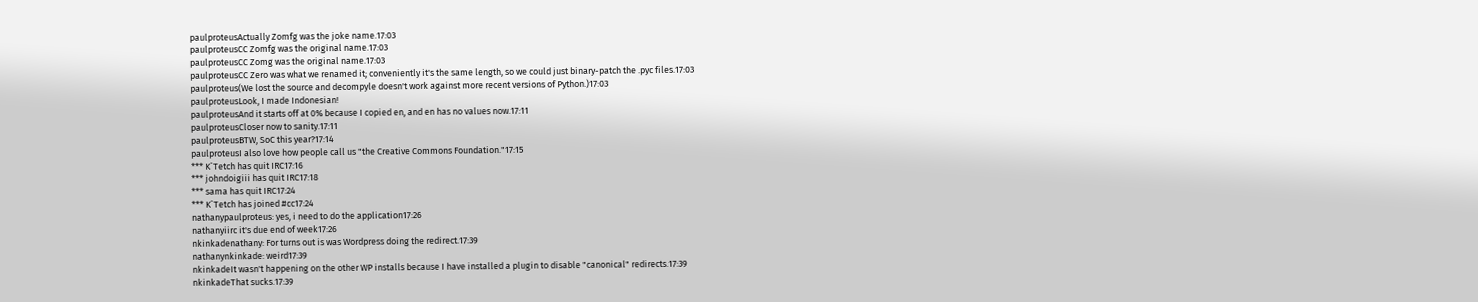paulproteusActually Zomfg was the joke name.17:03
paulproteusCC Zomfg was the original name.17:03
paulproteusCC Zomg was the original name.17:03
paulproteusCC Zero was what we renamed it; conveniently it's the same length, so we could just binary-patch the .pyc files.17:03
paulproteus(We lost the source and decompyle doesn't work against more recent versions of Python.)17:03
paulproteusLook, I made Indonesian!
paulproteusAnd it starts off at 0% because I copied en, and en has no values now.17:11
paulproteusCloser now to sanity.17:11
paulproteusBTW, SoC this year?17:14
paulproteusI also love how people call us "the Creative Commons Foundation."17:15
*** K`Tetch has quit IRC17:16
*** johndoigiii has quit IRC17:18
*** sama has quit IRC17:24
*** K`Tetch has joined #cc17:24
nathanypaulproteus: yes, i need to do the application17:26
nathanyiirc it's due end of week17:26
nkinkadenathany: For turns out is was Wordpress doing the redirect.17:39
nathanynkinkade: weird17:39
nkinkadeIt wasn't happening on the other WP installs because I have installed a plugin to disable "canonical" redirects.17:39
nkinkadeThat sucks.17:39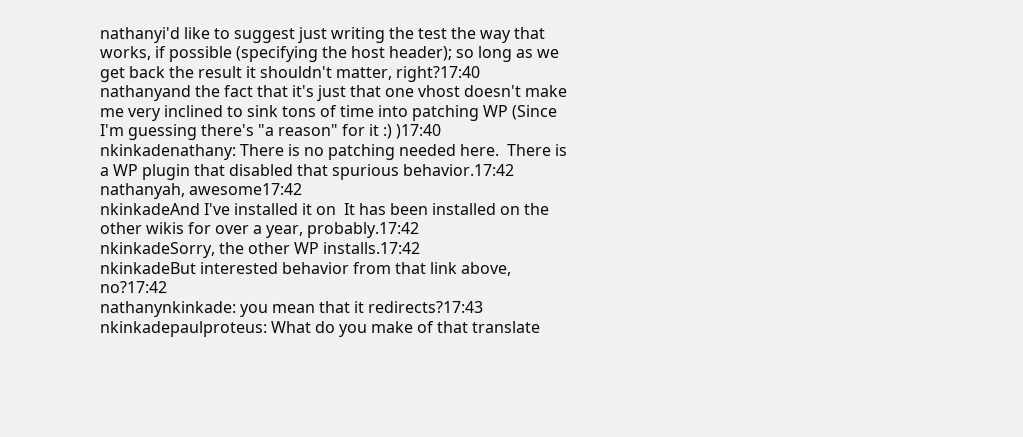nathanyi'd like to suggest just writing the test the way that works, if possible (specifying the host header); so long as we get back the result it shouldn't matter, right?17:40
nathanyand the fact that it's just that one vhost doesn't make me very inclined to sink tons of time into patching WP (Since I'm guessing there's "a reason" for it :) )17:40
nkinkadenathany: There is no patching needed here.  There is a WP plugin that disabled that spurious behavior.17:42
nathanyah, awesome17:42
nkinkadeAnd I've installed it on  It has been installed on the other wikis for over a year, probably.17:42
nkinkadeSorry, the other WP installs.17:42
nkinkadeBut interested behavior from that link above, no?17:42
nathanynkinkade: you mean that it redirects?17:43
nkinkadepaulproteus: What do you make of that translate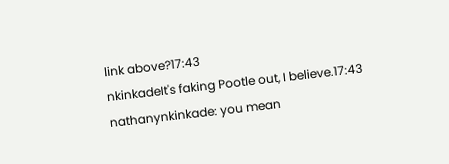link above?17:43
nkinkadeIt's faking Pootle out, I believe.17:43
nathanynkinkade: you mean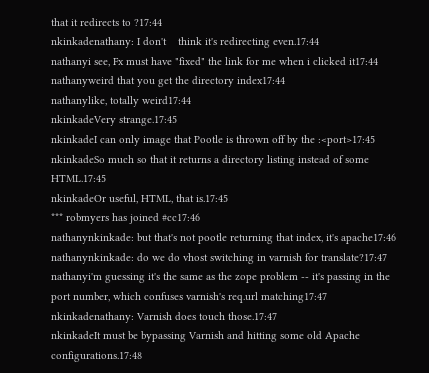that it redirects to ?17:44
nkinkadenathany: I don't    think it's redirecting even.17:44
nathanyi see, Fx must have "fixed" the link for me when i clicked it17:44
nathanyweird that you get the directory index17:44
nathanylike, totally weird17:44
nkinkadeVery strange.17:45
nkinkadeI can only image that Pootle is thrown off by the :<port>17:45
nkinkadeSo much so that it returns a directory listing instead of some HTML.17:45
nkinkadeOr useful, HTML, that is.17:45
*** robmyers has joined #cc17:46
nathanynkinkade: but that's not pootle returning that index, it's apache17:46
nathanynkinkade: do we do vhost switching in varnish for translate?17:47
nathanyi'm guessing it's the same as the zope problem -- it's passing in the port number, which confuses varnish's req.url matching17:47
nkinkadenathany: Varnish does touch those.17:47
nkinkadeIt must be bypassing Varnish and hitting some old Apache configurations.17:48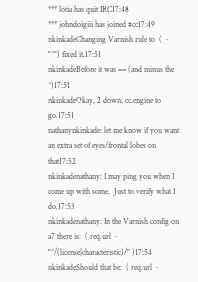*** lotia has quit IRC17:48
*** johndoigiii has joined #cc17:49
nkinkadeChanging Varnish rule to  ( ~ "^") fixed it.17:51
nkinkadeBefore it was == (and minus the ^)17:51
nkinkadeOkay, 2 down, cc.engine to go.17:51
nathanynkinkade: let me know if you want an extra set of eyes/frontal lobes on that17:52
nkinkadenathany: I may ping you when I come up with some.  Just to verify what I do.17:53
nkinkadenathany: In the Varnish config on a7 there is:  ( req.url ~ "^/(license|characteristic)/" )17:54
nkinkadeShould that be:  ( req.url ~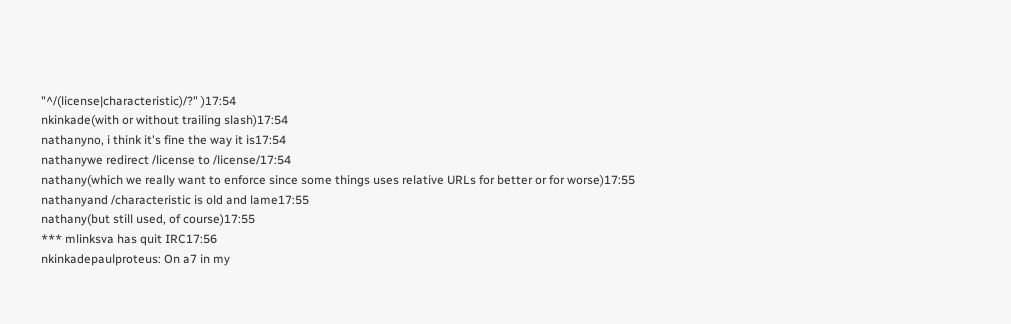"^/(license|characteristic)/?" )17:54
nkinkade(with or without trailing slash)17:54
nathanyno, i think it's fine the way it is17:54
nathanywe redirect /license to /license/17:54
nathany(which we really want to enforce since some things uses relative URLs for better or for worse)17:55
nathanyand /characteristic is old and lame17:55
nathany(but still used, of course)17:55
*** mlinksva has quit IRC17:56
nkinkadepaulproteus: On a7 in my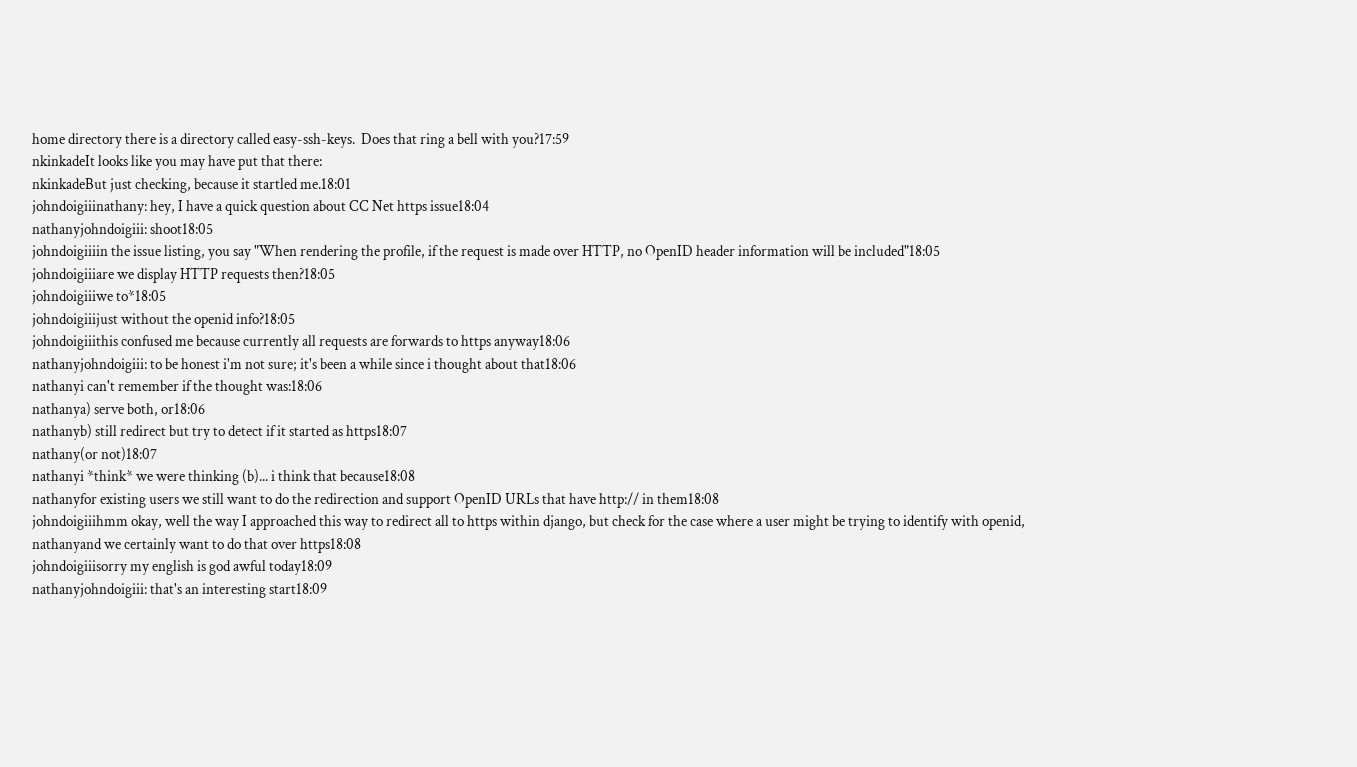home directory there is a directory called easy-ssh-keys.  Does that ring a bell with you?17:59
nkinkadeIt looks like you may have put that there:
nkinkadeBut just checking, because it startled me.18:01
johndoigiiinathany: hey, I have a quick question about CC Net https issue18:04
nathanyjohndoigiii: shoot18:05
johndoigiiiin the issue listing, you say "When rendering the profile, if the request is made over HTTP, no OpenID header information will be included"18:05
johndoigiiiare we display HTTP requests then?18:05
johndoigiiiwe to*18:05
johndoigiiijust without the openid info?18:05
johndoigiiithis confused me because currently all requests are forwards to https anyway18:06
nathanyjohndoigiii: to be honest i'm not sure; it's been a while since i thought about that18:06
nathanyi can't remember if the thought was:18:06
nathanya) serve both, or18:06
nathanyb) still redirect but try to detect if it started as https18:07
nathany(or not)18:07
nathanyi *think* we were thinking (b)... i think that because18:08
nathanyfor existing users we still want to do the redirection and support OpenID URLs that have http:// in them18:08
johndoigiiihmm okay, well the way I approached this way to redirect all to https within django, but check for the case where a user might be trying to identify with openid,
nathanyand we certainly want to do that over https18:08
johndoigiiisorry my english is god awful today18:09
nathanyjohndoigiii: that's an interesting start18:09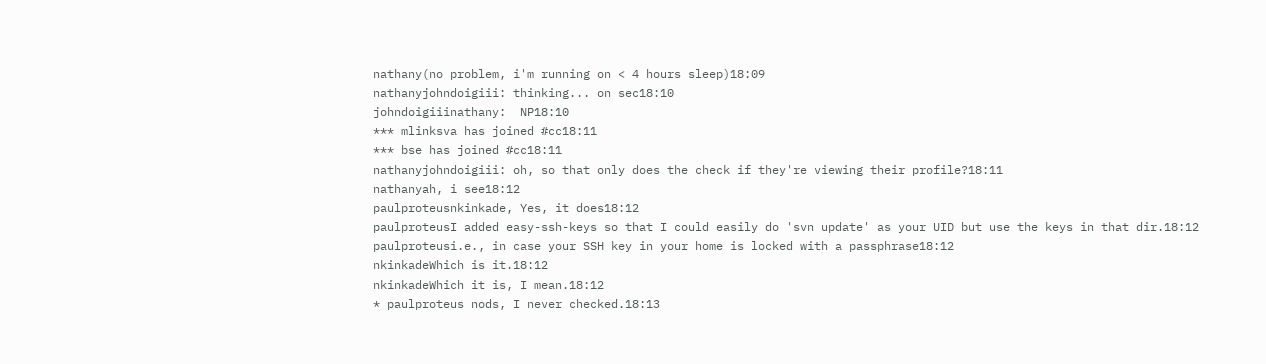nathany(no problem, i'm running on < 4 hours sleep)18:09
nathanyjohndoigiii: thinking... on sec18:10
johndoigiiinathany:  NP18:10
*** mlinksva has joined #cc18:11
*** bse has joined #cc18:11
nathanyjohndoigiii: oh, so that only does the check if they're viewing their profile?18:11
nathanyah, i see18:12
paulproteusnkinkade, Yes, it does18:12
paulproteusI added easy-ssh-keys so that I could easily do 'svn update' as your UID but use the keys in that dir.18:12
paulproteusi.e., in case your SSH key in your home is locked with a passphrase18:12
nkinkadeWhich is it.18:12
nkinkadeWhich it is, I mean.18:12
* paulproteus nods, I never checked.18:13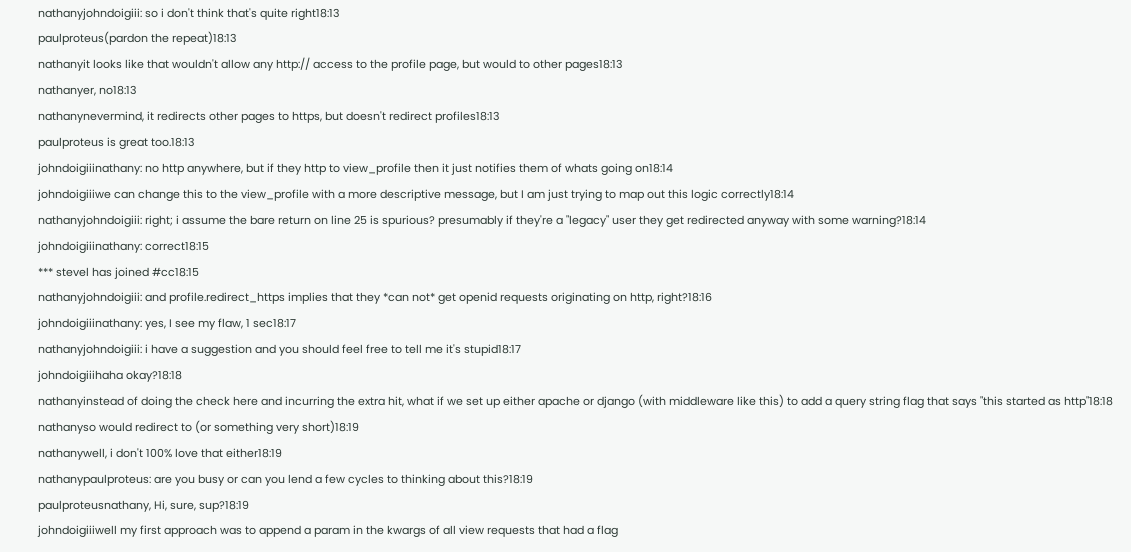nathanyjohndoigiii: so i don't think that's quite right18:13
paulproteus(pardon the repeat)18:13
nathanyit looks like that wouldn't allow any http:// access to the profile page, but would to other pages18:13
nathanyer, no18:13
nathanynevermind, it redirects other pages to https, but doesn't redirect profiles18:13
paulproteus is great too.18:13
johndoigiiinathany: no http anywhere, but if they http to view_profile then it just notifies them of whats going on18:14
johndoigiiiwe can change this to the view_profile with a more descriptive message, but I am just trying to map out this logic correctly18:14
nathanyjohndoigiii: right; i assume the bare return on line 25 is spurious? presumably if they're a "legacy" user they get redirected anyway with some warning?18:14
johndoigiiinathany: correct18:15
*** stevel has joined #cc18:15
nathanyjohndoigiii: and profile.redirect_https implies that they *can not* get openid requests originating on http, right?18:16
johndoigiiinathany: yes, I see my flaw, 1 sec18:17
nathanyjohndoigiii: i have a suggestion and you should feel free to tell me it's stupid18:17
johndoigiiihaha okay?18:18
nathanyinstead of doing the check here and incurring the extra hit, what if we set up either apache or django (with middleware like this) to add a query string flag that says "this started as http"18:18
nathanyso would redirect to (or something very short)18:19
nathanywell, i don't 100% love that either18:19
nathanypaulproteus: are you busy or can you lend a few cycles to thinking about this?18:19
paulproteusnathany, Hi, sure, sup?18:19
johndoigiiiwell my first approach was to append a param in the kwargs of all view requests that had a flag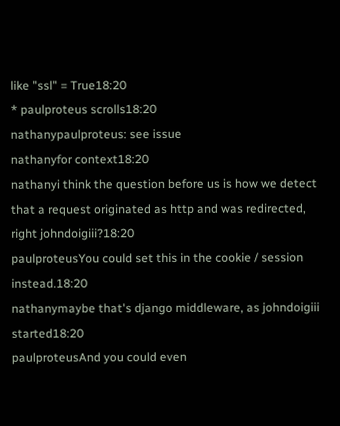like "ssl" = True18:20
* paulproteus scrolls18:20
nathanypaulproteus: see issue
nathanyfor context18:20
nathanyi think the question before us is how we detect that a request originated as http and was redirected, right johndoigiii?18:20
paulproteusYou could set this in the cookie / session instead.18:20
nathanymaybe that's django middleware, as johndoigiii started18:20
paulproteusAnd you could even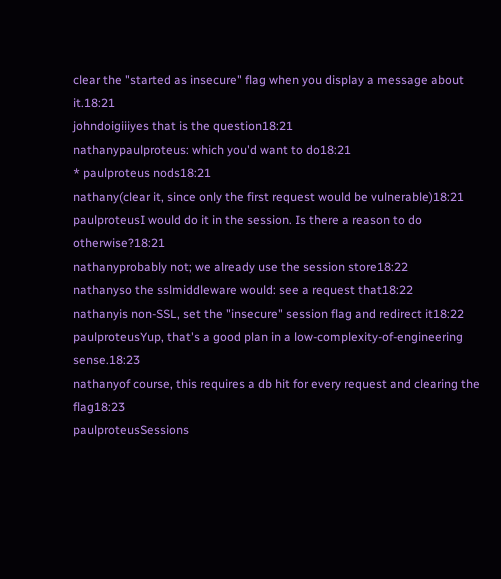clear the "started as insecure" flag when you display a message about it.18:21
johndoigiiiyes that is the question18:21
nathanypaulproteus: which you'd want to do18:21
* paulproteus nods18:21
nathany(clear it, since only the first request would be vulnerable)18:21
paulproteusI would do it in the session. Is there a reason to do otherwise?18:21
nathanyprobably not; we already use the session store18:22
nathanyso the sslmiddleware would: see a request that18:22
nathanyis non-SSL, set the "insecure" session flag and redirect it18:22
paulproteusYup, that's a good plan in a low-complexity-of-engineering sense.18:23
nathanyof course, this requires a db hit for every request and clearing the flag18:23
paulproteusSessions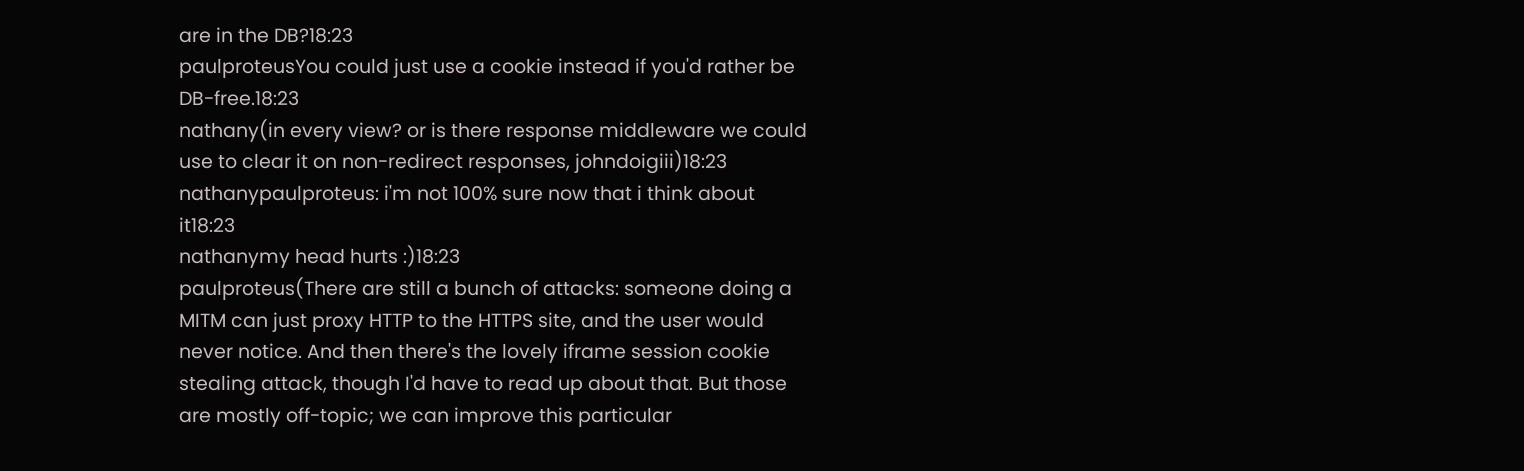are in the DB?18:23
paulproteusYou could just use a cookie instead if you'd rather be DB-free.18:23
nathany(in every view? or is there response middleware we could use to clear it on non-redirect responses, johndoigiii)18:23
nathanypaulproteus: i'm not 100% sure now that i think about it18:23
nathanymy head hurts :)18:23
paulproteus(There are still a bunch of attacks: someone doing a MITM can just proxy HTTP to the HTTPS site, and the user would never notice. And then there's the lovely iframe session cookie stealing attack, though I'd have to read up about that. But those are mostly off-topic; we can improve this particular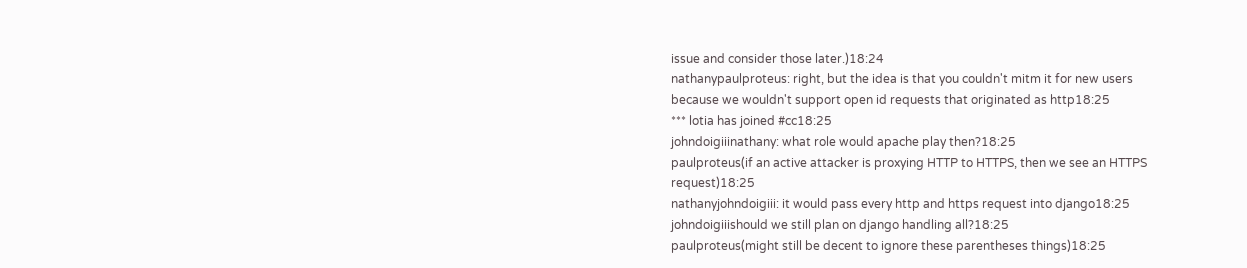issue and consider those later.)18:24
nathanypaulproteus: right, but the idea is that you couldn't mitm it for new users because we wouldn't support open id requests that originated as http18:25
*** lotia has joined #cc18:25
johndoigiiinathany: what role would apache play then?18:25
paulproteus(if an active attacker is proxying HTTP to HTTPS, then we see an HTTPS request)18:25
nathanyjohndoigiii: it would pass every http and https request into django18:25
johndoigiiishould we still plan on django handling all?18:25
paulproteus(might still be decent to ignore these parentheses things)18:25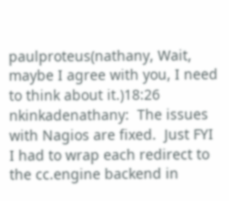paulproteus(nathany, Wait, maybe I agree with you, I need to think about it.)18:26
nkinkadenathany:  The issues with Nagios are fixed.  Just FYI I had to wrap each redirect to the cc.engine backend in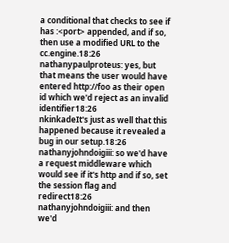a conditional that checks to see if has :<port> appended, and if so, then use a modified URL to the cc.engine.18:26
nathanypaulproteus: yes, but that means the user would have entered http://foo as their open id which we'd reject as an invalid identifier18:26
nkinkadeIt's just as well that this happened because it revealed a bug in our setup.18:26
nathanyjohndoigiii: so we'd have a request middleware which would see if it's http and if so, set the session flag and redirect18:26
nathanyjohndoigiii: and then we'd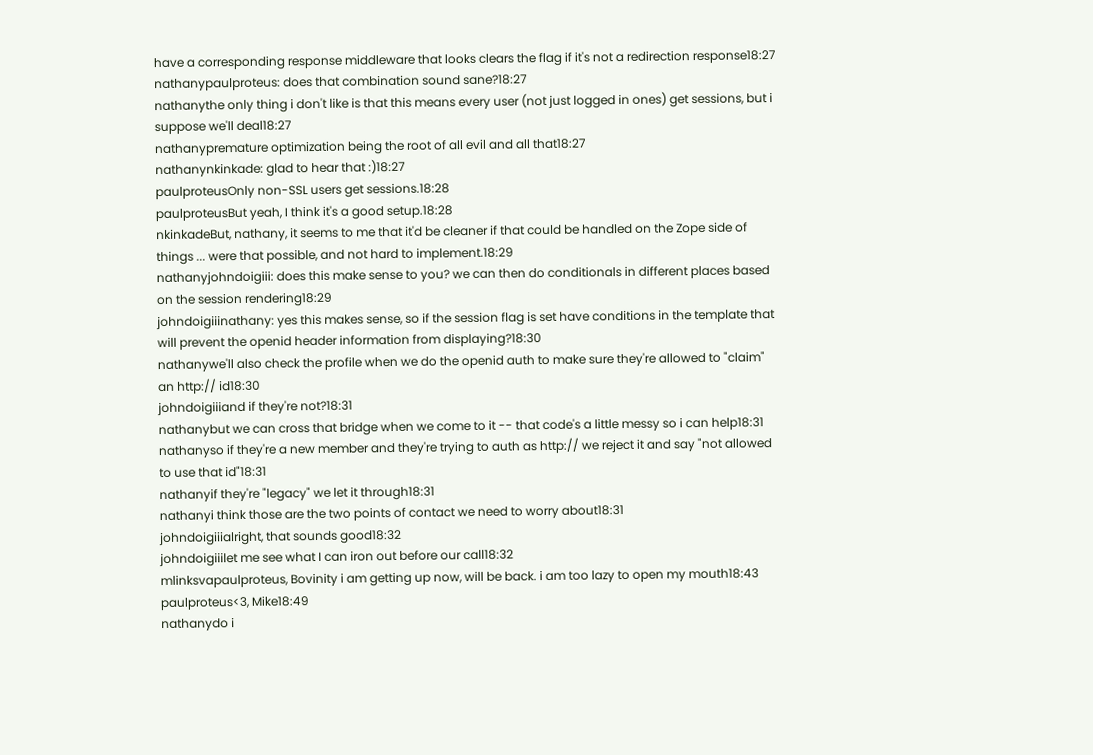have a corresponding response middleware that looks clears the flag if it's not a redirection response18:27
nathanypaulproteus: does that combination sound sane?18:27
nathanythe only thing i don't like is that this means every user (not just logged in ones) get sessions, but i suppose we'll deal18:27
nathanypremature optimization being the root of all evil and all that18:27
nathanynkinkade: glad to hear that :)18:27
paulproteusOnly non-SSL users get sessions.18:28
paulproteusBut yeah, I think it's a good setup.18:28
nkinkadeBut, nathany, it seems to me that it'd be cleaner if that could be handled on the Zope side of things ... were that possible, and not hard to implement.18:29
nathanyjohndoigiii: does this make sense to you? we can then do conditionals in different places based on the session rendering18:29
johndoigiiinathany: yes this makes sense, so if the session flag is set have conditions in the template that will prevent the openid header information from displaying?18:30
nathanywe'll also check the profile when we do the openid auth to make sure they're allowed to "claim" an http:// id18:30
johndoigiiiand if they're not?18:31
nathanybut we can cross that bridge when we come to it -- that code's a little messy so i can help18:31
nathanyso if they're a new member and they're trying to auth as http:// we reject it and say "not allowed to use that id"18:31
nathanyif they're "legacy" we let it through18:31
nathanyi think those are the two points of contact we need to worry about18:31
johndoigiiialright, that sounds good18:32
johndoigiiilet me see what I can iron out before our call18:32
mlinksvapaulproteus, Bovinity i am getting up now, will be back. i am too lazy to open my mouth18:43
paulproteus<3, Mike18:49
nathanydo i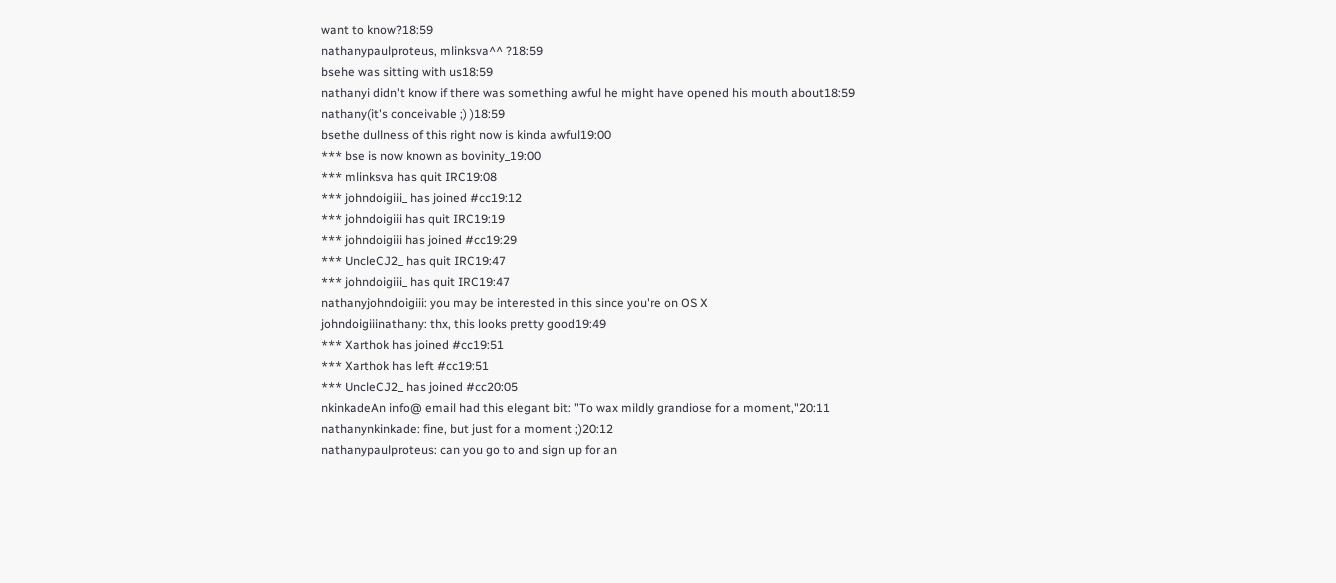want to know?18:59
nathanypaulproteus, mlinksva^^ ?18:59
bsehe was sitting with us18:59
nathanyi didn't know if there was something awful he might have opened his mouth about18:59
nathany(it's conceivable ;) )18:59
bsethe dullness of this right now is kinda awful19:00
*** bse is now known as bovinity_19:00
*** mlinksva has quit IRC19:08
*** johndoigiii_ has joined #cc19:12
*** johndoigiii has quit IRC19:19
*** johndoigiii has joined #cc19:29
*** UncleCJ2_ has quit IRC19:47
*** johndoigiii_ has quit IRC19:47
nathanyjohndoigiii: you may be interested in this since you're on OS X
johndoigiiinathany: thx, this looks pretty good19:49
*** Xarthok has joined #cc19:51
*** Xarthok has left #cc19:51
*** UncleCJ2_ has joined #cc20:05
nkinkadeAn info@ email had this elegant bit: "To wax mildly grandiose for a moment,"20:11
nathanynkinkade: fine, but just for a moment ;)20:12
nathanypaulproteus: can you go to and sign up for an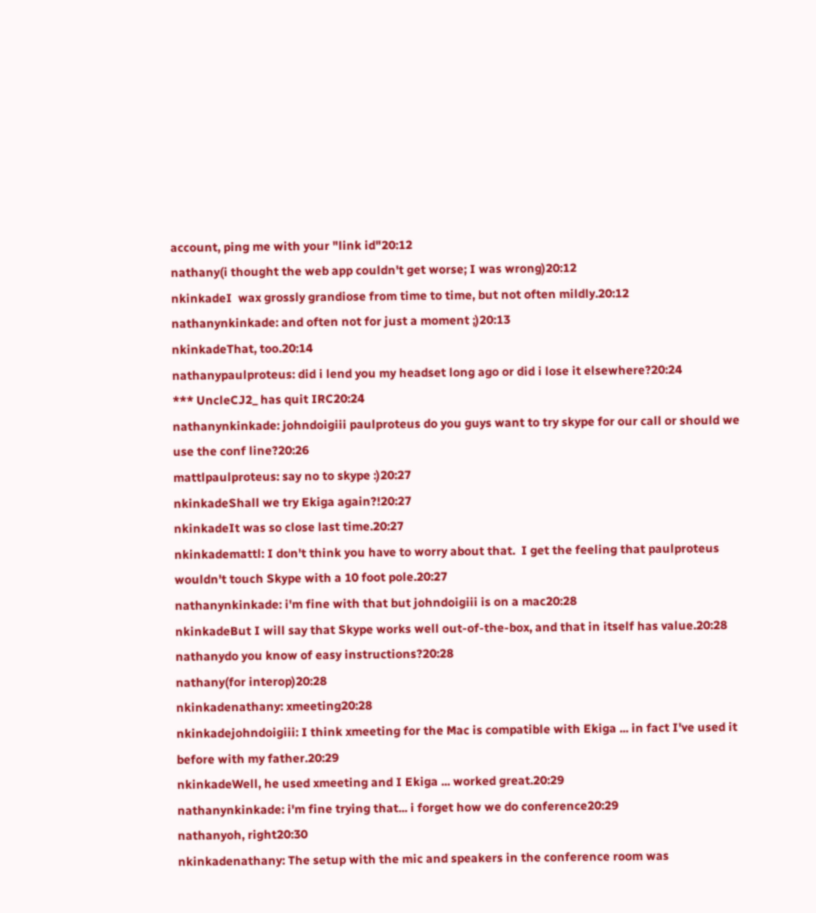account, ping me with your "link id"20:12
nathany(i thought the web app couldn't get worse; I was wrong)20:12
nkinkadeI  wax grossly grandiose from time to time, but not often mildly.20:12
nathanynkinkade: and often not for just a moment ;)20:13
nkinkadeThat, too.20:14
nathanypaulproteus: did i lend you my headset long ago or did i lose it elsewhere?20:24
*** UncleCJ2_ has quit IRC20:24
nathanynkinkade: johndoigiii paulproteus do you guys want to try skype for our call or should we use the conf line?20:26
mattlpaulproteus: say no to skype :)20:27
nkinkadeShall we try Ekiga again?!20:27
nkinkadeIt was so close last time.20:27
nkinkademattl: I don't think you have to worry about that.  I get the feeling that paulproteus wouldn't touch Skype with a 10 foot pole.20:27
nathanynkinkade: i'm fine with that but johndoigiii is on a mac20:28
nkinkadeBut I will say that Skype works well out-of-the-box, and that in itself has value.20:28
nathanydo you know of easy instructions?20:28
nathany(for interop)20:28
nkinkadenathany: xmeeting20:28
nkinkadejohndoigiii: I think xmeeting for the Mac is compatible with Ekiga ... in fact I've used it before with my father.20:29
nkinkadeWell, he used xmeeting and I Ekiga ... worked great.20:29
nathanynkinkade: i'm fine trying that... i forget how we do conference20:29
nathanyoh, right20:30
nkinkadenathany: The setup with the mic and speakers in the conference room was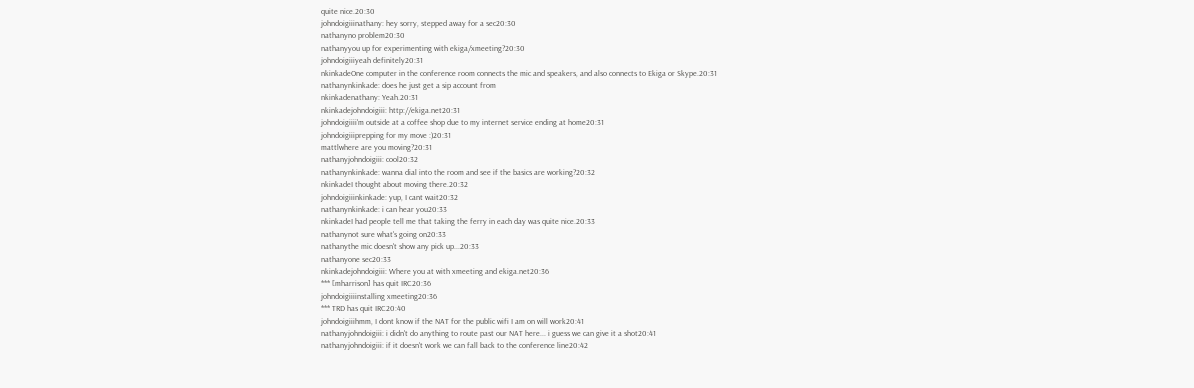quite nice.20:30
johndoigiiinathany: hey sorry, stepped away for a sec20:30
nathanyno problem20:30
nathanyyou up for experimenting with ekiga/xmeeting?20:30
johndoigiiiyeah definitely20:31
nkinkadeOne computer in the conference room connects the mic and speakers, and also connects to Ekiga or Skype.20:31
nathanynkinkade: does he just get a sip account from
nkinkadenathany: Yeah.20:31
nkinkadejohndoigiii: http://ekiga.net20:31
johndoigiiii'm outside at a coffee shop due to my internet service ending at home20:31
johndoigiiiprepping for my move :)20:31
mattlwhere are you moving?20:31
nathanyjohndoigiii: cool20:32
nathanynkinkade: wanna dial into the room and see if the basics are working?20:32
nkinkadeI thought about moving there.20:32
johndoigiiinkinkade: yup, I cant wait20:32
nathanynkinkade: i can hear you20:33
nkinkadeI had people tell me that taking the ferry in each day was quite nice.20:33
nathanynot sure what's going on20:33
nathanythe mic doesn't show any pick up...20:33
nathanyone sec20:33
nkinkadejohndoigiii: Where you at with xmeeting and ekiga.net20:36
*** [mharrison] has quit IRC20:36
johndoigiiiinstalling xmeeting20:36
*** TRD has quit IRC20:40
johndoigiiihmm, I dont know if the NAT for the public wifi I am on will work20:41
nathanyjohndoigiii: i didn't do anything to route past our NAT here... i guess we can give it a shot20:41
nathanyjohndoigiii: if it doesn't work we can fall back to the conference line20:42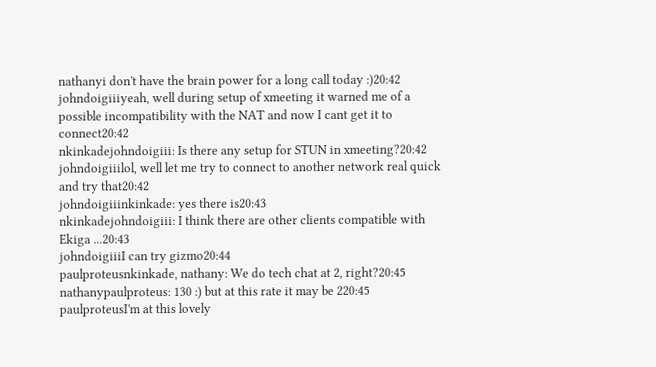nathanyi don't have the brain power for a long call today :)20:42
johndoigiiiyeah, well during setup of xmeeting it warned me of a possible incompatibility with the NAT and now I cant get it to connect20:42
nkinkadejohndoigiii: Is there any setup for STUN in xmeeting?20:42
johndoigiiilol, well let me try to connect to another network real quick and try that20:42
johndoigiiinkinkade: yes there is20:43
nkinkadejohndoigiii: I think there are other clients compatible with Ekiga ...20:43
johndoigiiiI can try gizmo20:44
paulproteusnkinkade, nathany: We do tech chat at 2, right?20:45
nathanypaulproteus: 130 :) but at this rate it may be 220:45
paulproteusI'm at this lovely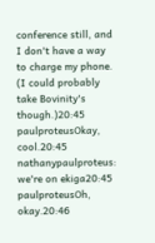conference still, and I don't have a way to charge my phone. (I could probably take Bovinity's though.)20:45
paulproteusOkay, cool.20:45
nathanypaulproteus: we're on ekiga20:45
paulproteusOh, okay.20:46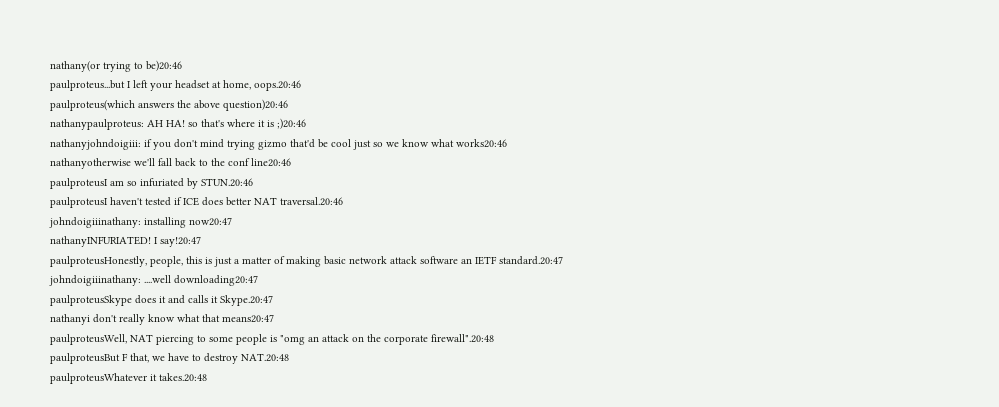nathany(or trying to be)20:46
paulproteus...but I left your headset at home, oops.20:46
paulproteus(which answers the above question)20:46
nathanypaulproteus: AH HA! so that's where it is ;)20:46
nathanyjohndoigiii: if you don't mind trying gizmo that'd be cool just so we know what works20:46
nathanyotherwise we'll fall back to the conf line20:46
paulproteusI am so infuriated by STUN.20:46
paulproteusI haven't tested if ICE does better NAT traversal.20:46
johndoigiiinathany: installing now20:47
nathanyINFURIATED! I say!20:47
paulproteusHonestly, people, this is just a matter of making basic network attack software an IETF standard.20:47
johndoigiiinathany: ....well downloading20:47
paulproteusSkype does it and calls it Skype.20:47
nathanyi don't really know what that means20:47
paulproteusWell, NAT piercing to some people is "omg an attack on the corporate firewall".20:48
paulproteusBut F that, we have to destroy NAT.20:48
paulproteusWhatever it takes.20:48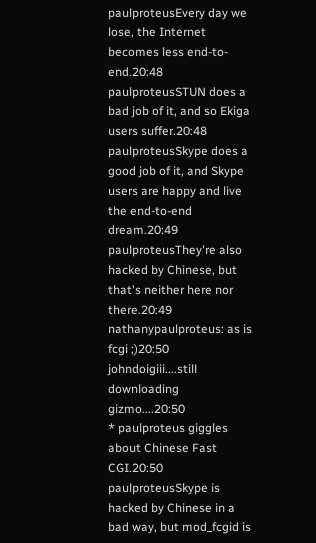paulproteusEvery day we lose, the Internet becomes less end-to-end.20:48
paulproteusSTUN does a bad job of it, and so Ekiga users suffer.20:48
paulproteusSkype does a good job of it, and Skype users are happy and live the end-to-end dream.20:49
paulproteusThey're also hacked by Chinese, but that's neither here nor there.20:49
nathanypaulproteus: as is fcgi ;)20:50
johndoigiii....still downloading gizmo....20:50
* paulproteus giggles about Chinese Fast CGI.20:50
paulproteusSkype is hacked by Chinese in a bad way, but mod_fcgid is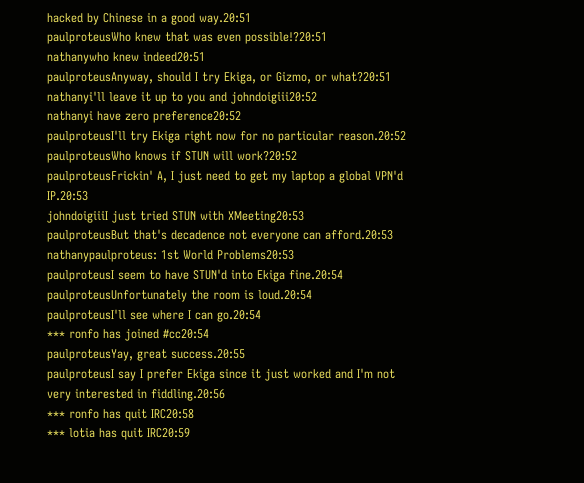hacked by Chinese in a good way.20:51
paulproteusWho knew that was even possible!?20:51
nathanywho knew indeed20:51
paulproteusAnyway, should I try Ekiga, or Gizmo, or what?20:51
nathanyi'll leave it up to you and johndoigiii20:52
nathanyi have zero preference20:52
paulproteusI'll try Ekiga right now for no particular reason.20:52
paulproteusWho knows if STUN will work?20:52
paulproteusFrickin' A, I just need to get my laptop a global VPN'd IP.20:53
johndoigiiiI just tried STUN with XMeeting20:53
paulproteusBut that's decadence not everyone can afford.20:53
nathanypaulproteus: 1st World Problems20:53
paulproteusI seem to have STUN'd into Ekiga fine.20:54
paulproteusUnfortunately the room is loud.20:54
paulproteusI'll see where I can go.20:54
*** ronfo has joined #cc20:54
paulproteusYay, great success.20:55
paulproteusI say I prefer Ekiga since it just worked and I'm not very interested in fiddling.20:56
*** ronfo has quit IRC20:58
*** lotia has quit IRC20:59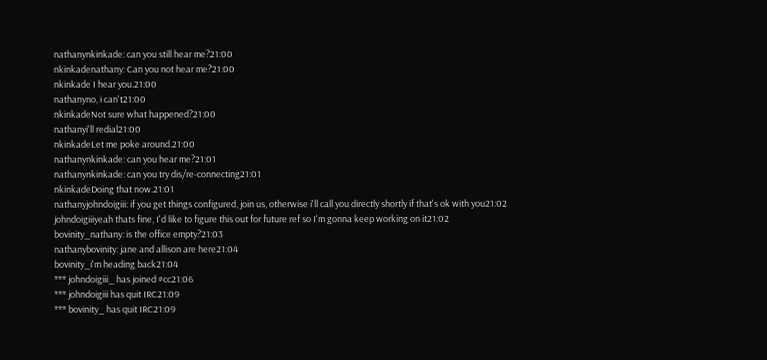nathanynkinkade: can you still hear me?21:00
nkinkadenathany: Can you not hear me?21:00
nkinkade I hear you.21:00
nathanyno, i can't21:00
nkinkadeNot sure what happened?21:00
nathanyi'll redial21:00
nkinkadeLet me poke around.21:00
nathanynkinkade: can you hear me?21:01
nathanynkinkade: can you try dis/re-connecting21:01
nkinkadeDoing that now.21:01
nathanyjohndoigiii: if you get things configured, join us, otherwise i'll call you directly shortly if that's ok with you21:02
johndoigiiiyeah thats fine, I'd like to figure this out for future ref so I'm gonna keep working on it21:02
bovinity_nathany: is the office empty?21:03
nathanybovinity: jane and allison are here21:04
bovinity_i'm heading back21:04
*** johndoigiii_ has joined #cc21:06
*** johndoigiii has quit IRC21:09
*** bovinity_ has quit IRC21:09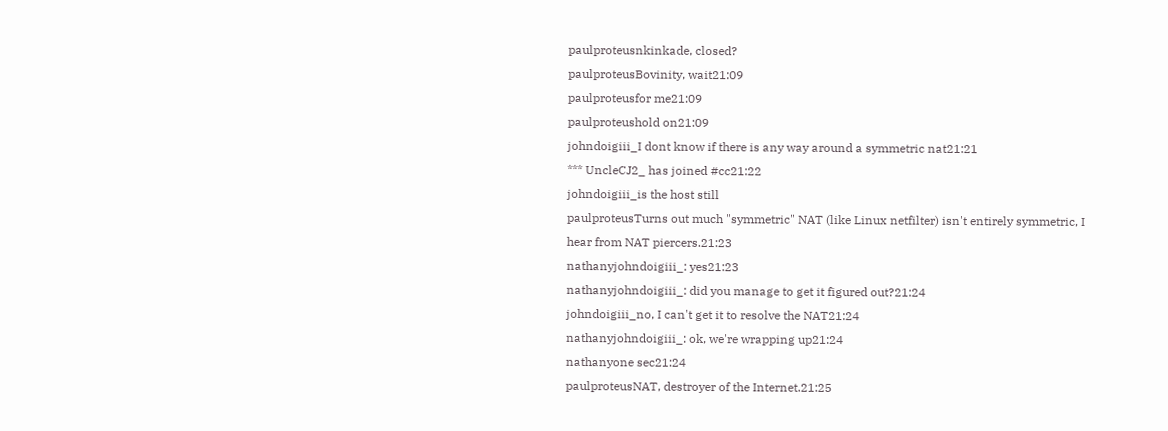paulproteusnkinkade, closed?
paulproteusBovinity, wait21:09
paulproteusfor me21:09
paulproteushold on21:09
johndoigiii_I dont know if there is any way around a symmetric nat21:21
*** UncleCJ2_ has joined #cc21:22
johndoigiii_is the host still
paulproteusTurns out much "symmetric" NAT (like Linux netfilter) isn't entirely symmetric, I hear from NAT piercers.21:23
nathanyjohndoigiii_: yes21:23
nathanyjohndoigiii_: did you manage to get it figured out?21:24
johndoigiii_no, I can't get it to resolve the NAT21:24
nathanyjohndoigiii_: ok, we're wrapping up21:24
nathanyone sec21:24
paulproteusNAT, destroyer of the Internet.21:25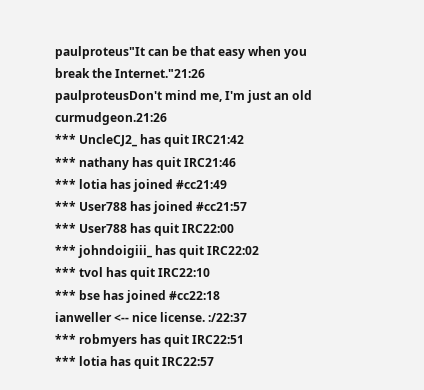paulproteus"It can be that easy when you break the Internet."21:26
paulproteusDon't mind me, I'm just an old curmudgeon.21:26
*** UncleCJ2_ has quit IRC21:42
*** nathany has quit IRC21:46
*** lotia has joined #cc21:49
*** User788 has joined #cc21:57
*** User788 has quit IRC22:00
*** johndoigiii_ has quit IRC22:02
*** tvol has quit IRC22:10
*** bse has joined #cc22:18
ianweller <-- nice license. :/22:37
*** robmyers has quit IRC22:51
*** lotia has quit IRC22:57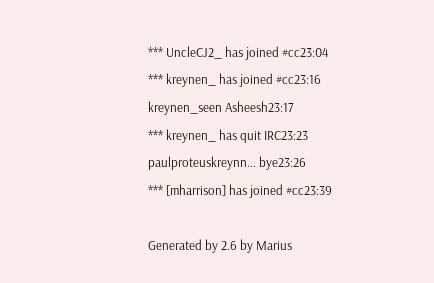*** UncleCJ2_ has joined #cc23:04
*** kreynen_ has joined #cc23:16
kreynen_seen Asheesh23:17
*** kreynen_ has quit IRC23:23
paulproteuskreynn... bye23:26
*** [mharrison] has joined #cc23:39

Generated by 2.6 by Marius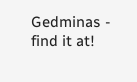Gedminas - find it at!